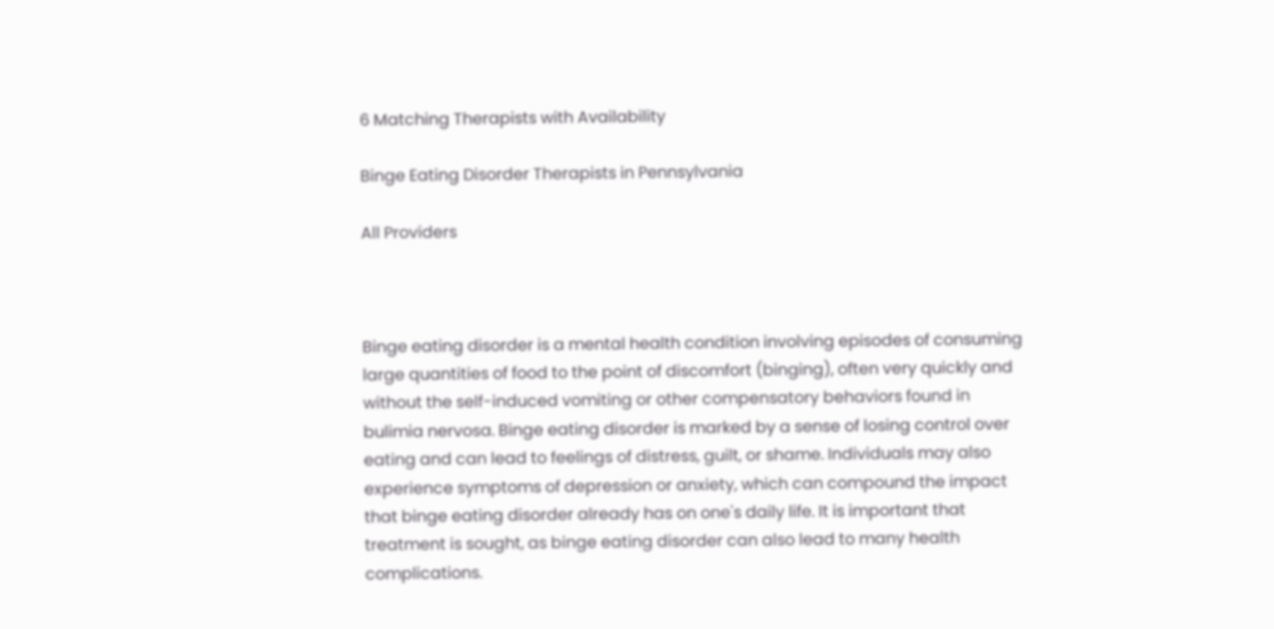6 Matching Therapists with Availability

Binge Eating Disorder Therapists in Pennsylvania

All Providers



Binge eating disorder is a mental health condition involving episodes of consuming large quantities of food to the point of discomfort (binging), often very quickly and without the self-induced vomiting or other compensatory behaviors found in bulimia nervosa. Binge eating disorder is marked by a sense of losing control over eating and can lead to feelings of distress, guilt, or shame. Individuals may also experience symptoms of depression or anxiety, which can compound the impact that binge eating disorder already has on one's daily life. It is important that treatment is sought, as binge eating disorder can also lead to many health complications.